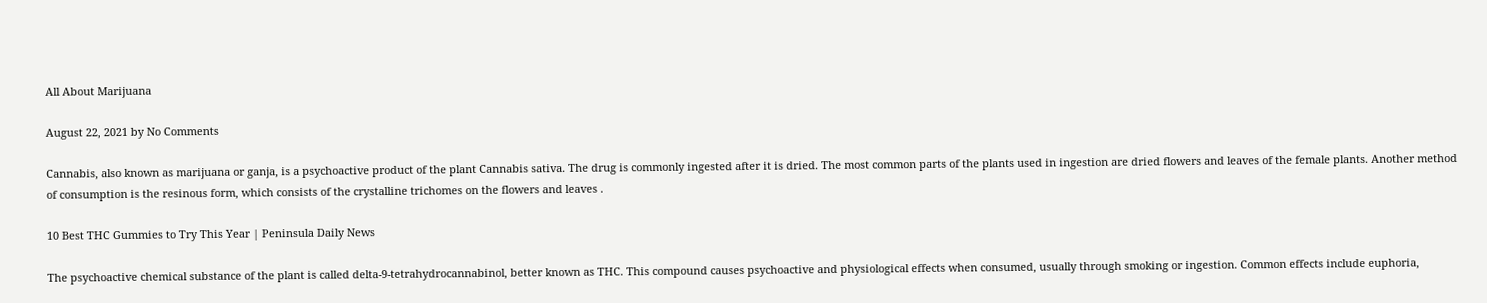All About Marijuana

August 22, 2021 by No Comments

Cannabis, also known as marijuana or ganja, is a psychoactive product of the plant Cannabis sativa. The drug is commonly ingested after it is dried. The most common parts of the plants used in ingestion are dried flowers and leaves of the female plants. Another method of consumption is the resinous form, which consists of the crystalline trichomes on the flowers and leaves .

10 Best THC Gummies to Try This Year | Peninsula Daily News

The psychoactive chemical substance of the plant is called delta-9-tetrahydrocannabinol, better known as THC. This compound causes psychoactive and physiological effects when consumed, usually through smoking or ingestion. Common effects include euphoria,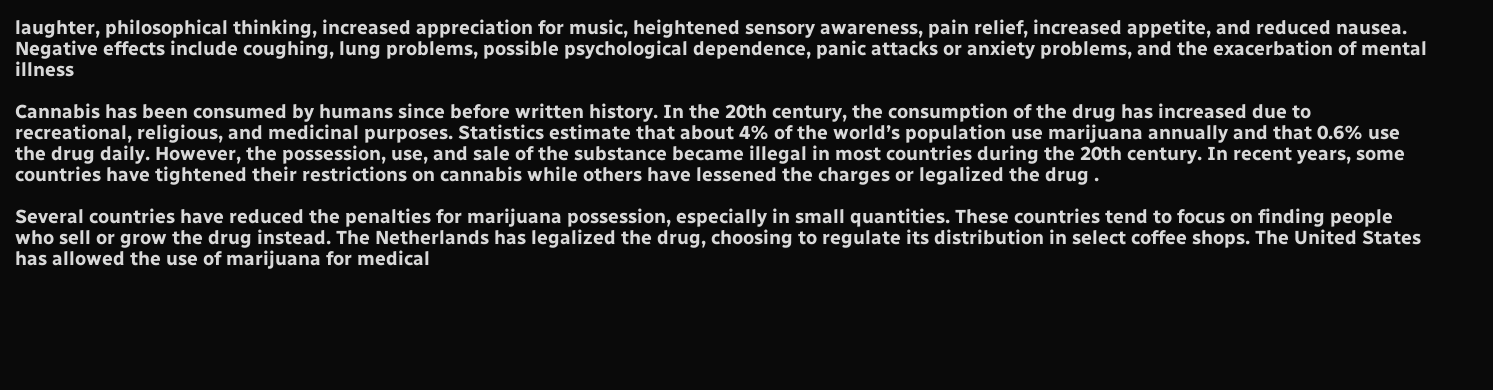laughter, philosophical thinking, increased appreciation for music, heightened sensory awareness, pain relief, increased appetite, and reduced nausea. Negative effects include coughing, lung problems, possible psychological dependence, panic attacks or anxiety problems, and the exacerbation of mental illness

Cannabis has been consumed by humans since before written history. In the 20th century, the consumption of the drug has increased due to recreational, religious, and medicinal purposes. Statistics estimate that about 4% of the world’s population use marijuana annually and that 0.6% use the drug daily. However, the possession, use, and sale of the substance became illegal in most countries during the 20th century. In recent years, some countries have tightened their restrictions on cannabis while others have lessened the charges or legalized the drug .

Several countries have reduced the penalties for marijuana possession, especially in small quantities. These countries tend to focus on finding people who sell or grow the drug instead. The Netherlands has legalized the drug, choosing to regulate its distribution in select coffee shops. The United States has allowed the use of marijuana for medical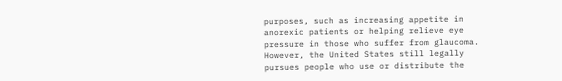purposes, such as increasing appetite in anorexic patients or helping relieve eye pressure in those who suffer from glaucoma. However, the United States still legally pursues people who use or distribute the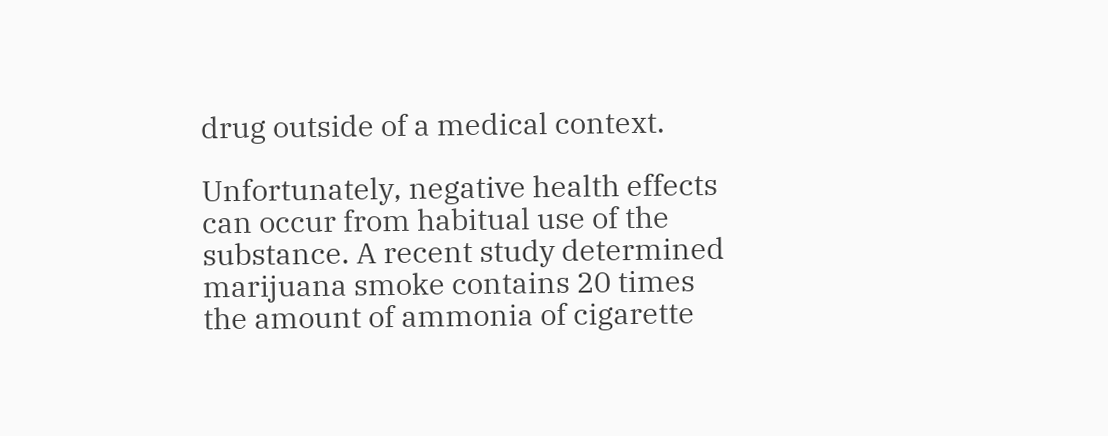drug outside of a medical context.

Unfortunately, negative health effects can occur from habitual use of the substance. A recent study determined marijuana smoke contains 20 times the amount of ammonia of cigarette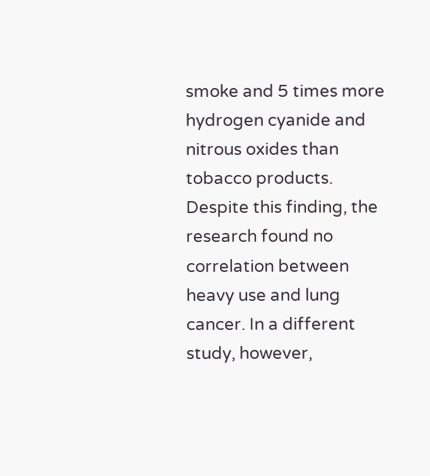smoke and 5 times more hydrogen cyanide and nitrous oxides than tobacco products. Despite this finding, the research found no correlation between heavy use and lung cancer. In a different study, however,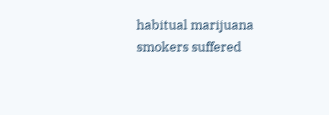habitual marijuana smokers suffered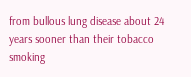from bullous lung disease about 24 years sooner than their tobacco smoking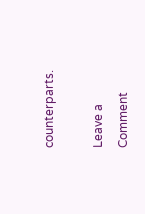counterparts.

Leave a Comment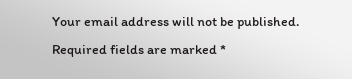Your email address will not be published. Required fields are marked *